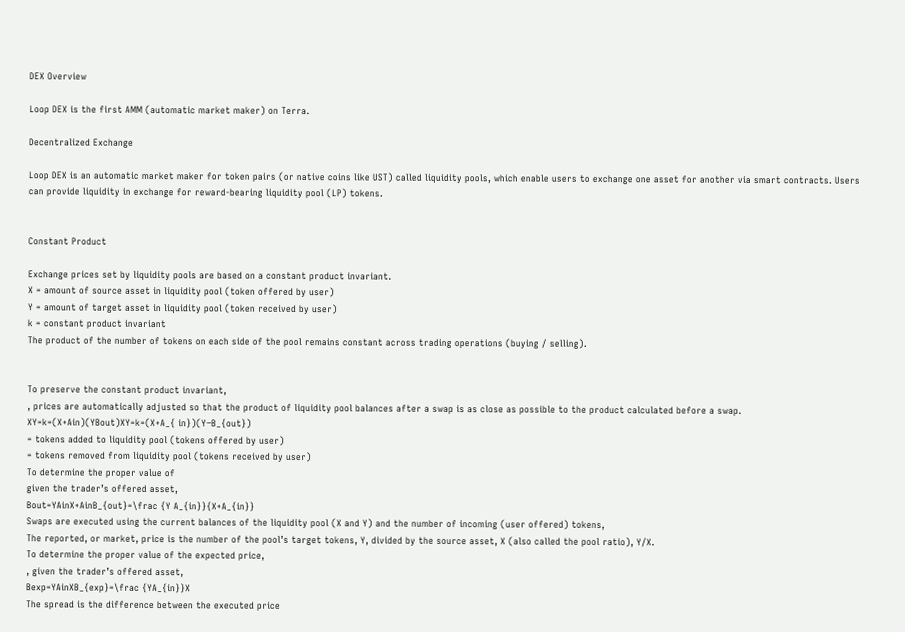DEX Overview

Loop DEX is the first AMM (automatic market maker) on Terra.

Decentralized Exchange

Loop DEX is an automatic market maker for token pairs (or native coins like UST) called liquidity pools, which enable users to exchange one asset for another via smart contracts. Users can provide liquidity in exchange for reward-bearing liquidity pool (LP) tokens.


Constant Product

Exchange prices set by liquidity pools are based on a constant product invariant.
X = amount of source asset in liquidity pool (token offered by user)
Y = amount of target asset in liquidity pool (token received by user)
k = constant product invariant
The product of the number of tokens on each side of the pool remains constant across trading operations (buying / selling).


To preserve the constant product invariant,
, prices are automatically adjusted so that the product of liquidity pool balances after a swap is as close as possible to the product calculated before a swap.
XY=k=(X+Ain)(YBout)XY=k=(X+A_{ in})(Y−B_{out})
= tokens added to liquidity pool (tokens offered by user)
= tokens removed from liquidity pool (tokens received by user)
To determine the proper value of
given the trader’s offered asset,
Bout=YAinX+AinB_{out}=\frac {Y A_{in}}{X+A_{in}}
Swaps are executed using the current balances of the liquidity pool (X and Y) and the number of incoming (user offered) tokens,
The reported, or market, price is the number of the pool’s target tokens, Y, divided by the source asset, X (also called the pool ratio), Y/X.
To determine the proper value of the expected price,
, given the trader’s offered asset,
Bexp=YAinXB_{exp}=\frac {YA_{in}}X
The spread is the difference between the executed price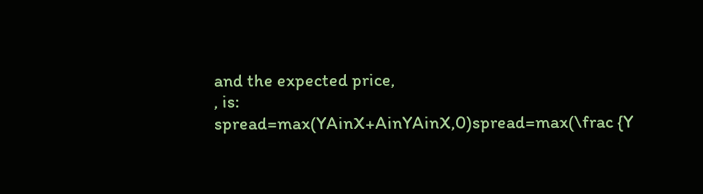and the expected price,
, is:
spread=max(YAinX+AinYAinX,0)spread=max(\frac {Y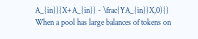A_{in}}{X+A_{in}} - \frac{YA_{in}}X,0){}
When a pool has large balances of tokens on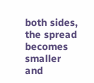both sides, the spread becomes smaller and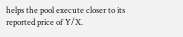helps the pool execute closer to its reported price of Y/X.